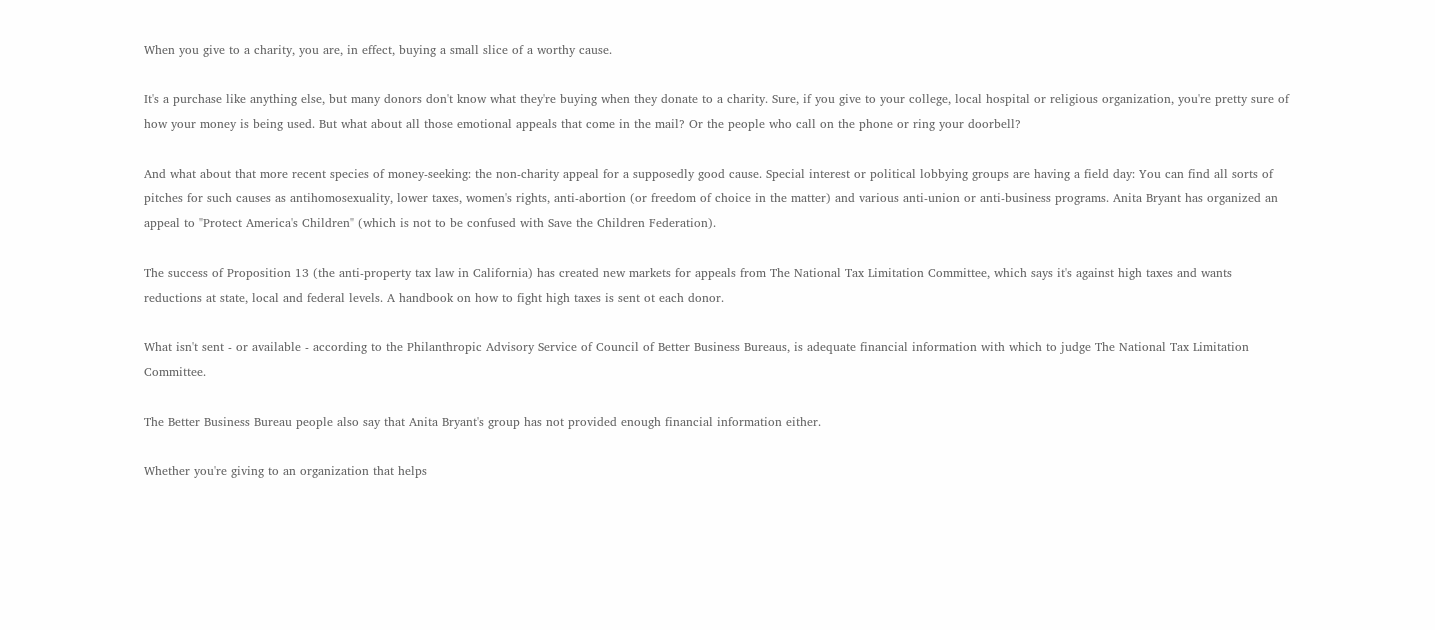When you give to a charity, you are, in effect, buying a small slice of a worthy cause.

It's a purchase like anything else, but many donors don't know what they're buying when they donate to a charity. Sure, if you give to your college, local hospital or religious organization, you're pretty sure of how your money is being used. But what about all those emotional appeals that come in the mail? Or the people who call on the phone or ring your doorbell?

And what about that more recent species of money-seeking: the non-charity appeal for a supposedly good cause. Special interest or political lobbying groups are having a field day: You can find all sorts of pitches for such causes as antihomosexuality, lower taxes, women's rights, anti-abortion (or freedom of choice in the matter) and various anti-union or anti-business programs. Anita Bryant has organized an appeal to "Protect America's Children" (which is not to be confused with Save the Children Federation).

The success of Proposition 13 (the anti-property tax law in California) has created new markets for appeals from The National Tax Limitation Committee, which says it's against high taxes and wants reductions at state, local and federal levels. A handbook on how to fight high taxes is sent ot each donor.

What isn't sent - or available - according to the Philanthropic Advisory Service of Council of Better Business Bureaus, is adequate financial information with which to judge The National Tax Limitation Committee.

The Better Business Bureau people also say that Anita Bryant's group has not provided enough financial information either.

Whether you're giving to an organization that helps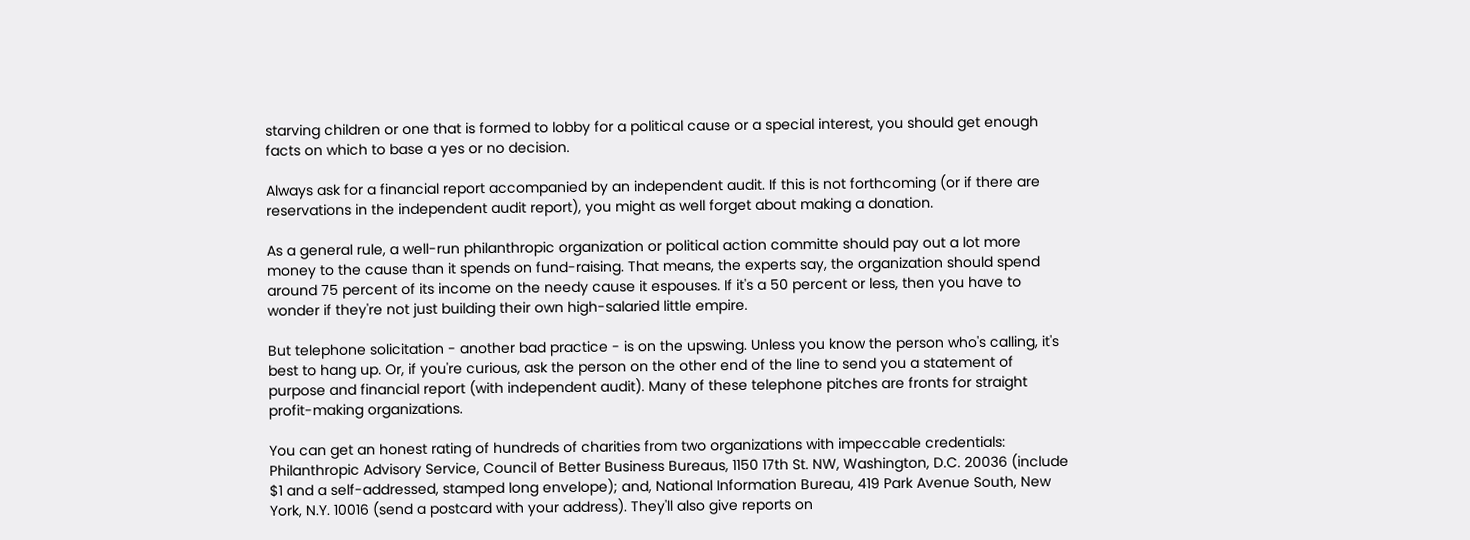starving children or one that is formed to lobby for a political cause or a special interest, you should get enough facts on which to base a yes or no decision.

Always ask for a financial report accompanied by an independent audit. If this is not forthcoming (or if there are reservations in the independent audit report), you might as well forget about making a donation.

As a general rule, a well-run philanthropic organization or political action committe should pay out a lot more money to the cause than it spends on fund-raising. That means, the experts say, the organization should spend around 75 percent of its income on the needy cause it espouses. If it's a 50 percent or less, then you have to wonder if they're not just building their own high-salaried little empire.

But telephone solicitation - another bad practice - is on the upswing. Unless you know the person who's calling, it's best to hang up. Or, if you're curious, ask the person on the other end of the line to send you a statement of purpose and financial report (with independent audit). Many of these telephone pitches are fronts for straight profit-making organizations.

You can get an honest rating of hundreds of charities from two organizations with impeccable credentials: Philanthropic Advisory Service, Council of Better Business Bureaus, 1150 17th St. NW, Washington, D.C. 20036 (include $1 and a self-addressed, stamped long envelope); and, National Information Bureau, 419 Park Avenue South, New York, N.Y. 10016 (send a postcard with your address). They'll also give reports on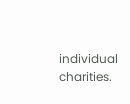individual charities.